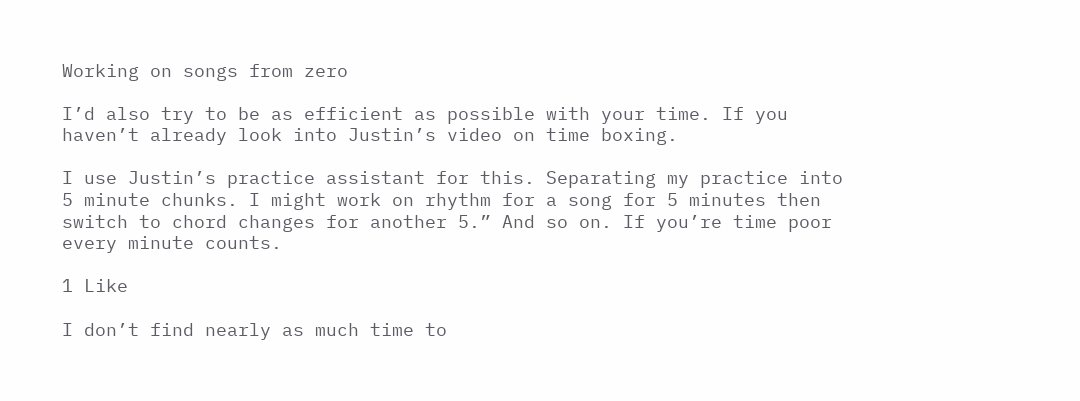Working on songs from zero

I’d also try to be as efficient as possible with your time. If you haven’t already look into Justin’s video on time boxing.

I use Justin’s practice assistant for this. Separating my practice into 5 minute chunks. I might work on rhythm for a song for 5 minutes then switch to chord changes for another 5.” And so on. If you’re time poor every minute counts.

1 Like

I don’t find nearly as much time to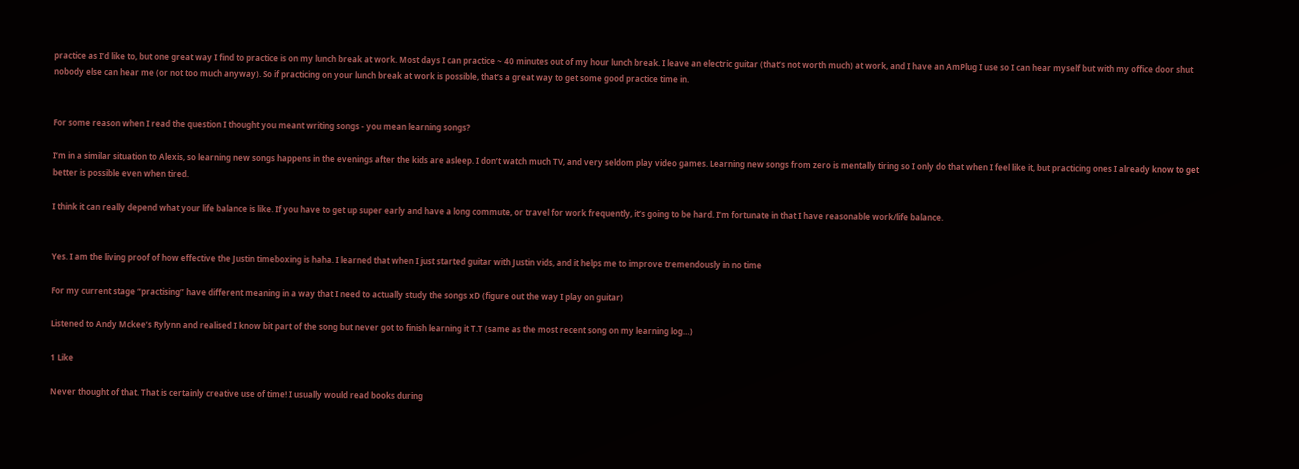practice as I’d like to, but one great way I find to practice is on my lunch break at work. Most days I can practice ~ 40 minutes out of my hour lunch break. I leave an electric guitar (that’s not worth much) at work, and I have an AmPlug I use so I can hear myself but with my office door shut nobody else can hear me (or not too much anyway). So if practicing on your lunch break at work is possible, that’s a great way to get some good practice time in.


For some reason when I read the question I thought you meant writing songs - you mean learning songs?

I’m in a similar situation to Alexis, so learning new songs happens in the evenings after the kids are asleep. I don’t watch much TV, and very seldom play video games. Learning new songs from zero is mentally tiring so I only do that when I feel like it, but practicing ones I already know to get better is possible even when tired.

I think it can really depend what your life balance is like. If you have to get up super early and have a long commute, or travel for work frequently, it’s going to be hard. I’m fortunate in that I have reasonable work/life balance.


Yes. I am the living proof of how effective the Justin timeboxing is haha. I learned that when I just started guitar with Justin vids, and it helps me to improve tremendously in no time

For my current stage “practising” have different meaning in a way that I need to actually study the songs xD (figure out the way I play on guitar)

Listened to Andy Mckee’s Rylynn and realised I know bit part of the song but never got to finish learning it T.T (same as the most recent song on my learning log…)

1 Like

Never thought of that. That is certainly creative use of time! I usually would read books during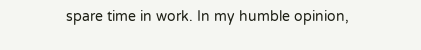spare time in work. In my humble opinion,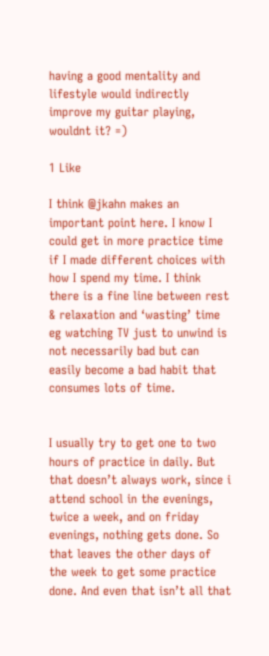having a good mentality and lifestyle would indirectly improve my guitar playing, wouldnt it? =)

1 Like

I think @jkahn makes an important point here. I know I could get in more practice time if I made different choices with how I spend my time. I think there is a fine line between rest & relaxation and ‘wasting’ time eg watching TV just to unwind is not necessarily bad but can easily become a bad habit that consumes lots of time.


I usually try to get one to two hours of practice in daily. But that doesn’t always work, since i attend school in the evenings, twice a week, and on friday evenings, nothing gets done. So that leaves the other days of the week to get some practice done. And even that isn’t all that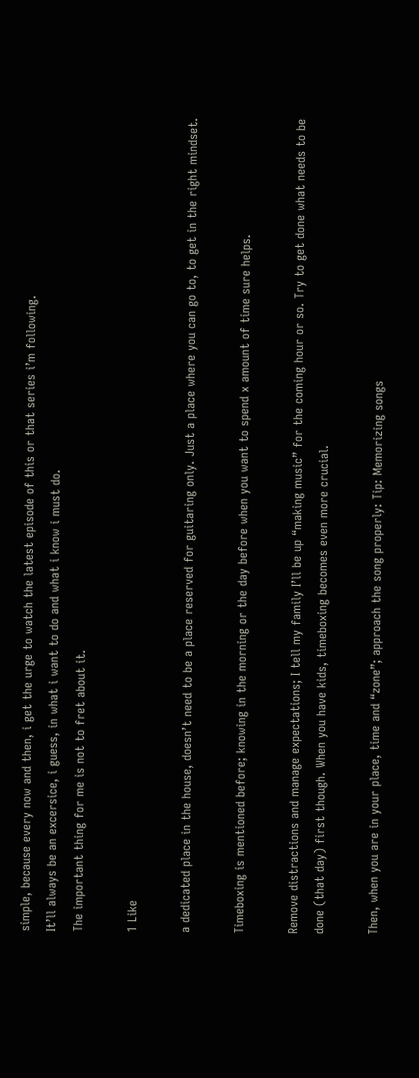simple, because every now and then, i get the urge to watch the latest episode of this or that series i’m following.
It’ll always be an excersice, i guess, in what i want to do and what i know i must do.
The important thing for me is not to fret about it.

1 Like

a dedicated place in the house, doesn’t need to be a place reserved for guitaring only. Just a place where you can go to, to get in the right mindset.

Timeboxing is mentioned before; knowing in the morning or the day before when you want to spend x amount of time sure helps.

Remove distractions and manage expectations; I tell my family I’ll be up “making music” for the coming hour or so. Try to get done what needs to be done (that day) first though. When you have kids, timeboxing becomes even more crucial.

Then, when you are in your place, time and “zone”; approach the song properly: Tip: Memorizing songs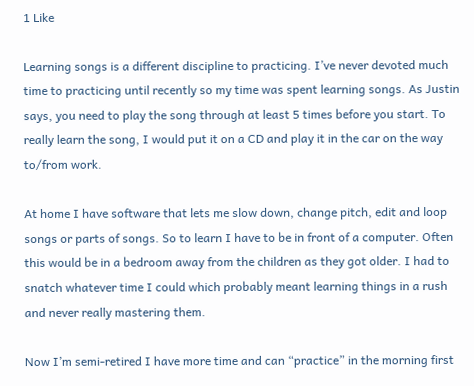1 Like

Learning songs is a different discipline to practicing. I’ve never devoted much time to practicing until recently so my time was spent learning songs. As Justin says, you need to play the song through at least 5 times before you start. To really learn the song, I would put it on a CD and play it in the car on the way to/from work.

At home I have software that lets me slow down, change pitch, edit and loop songs or parts of songs. So to learn I have to be in front of a computer. Often this would be in a bedroom away from the children as they got older. I had to snatch whatever time I could which probably meant learning things in a rush and never really mastering them.

Now I’m semi-retired I have more time and can “practice” in the morning first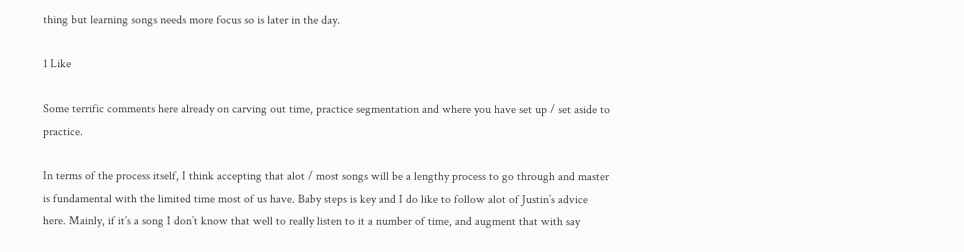thing but learning songs needs more focus so is later in the day.

1 Like

Some terrific comments here already on carving out time, practice segmentation and where you have set up / set aside to practice.

In terms of the process itself, I think accepting that alot / most songs will be a lengthy process to go through and master is fundamental with the limited time most of us have. Baby steps is key and I do like to follow alot of Justin’s advice here. Mainly, if it’s a song I don’t know that well to really listen to it a number of time, and augment that with say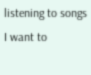listening to songs I want to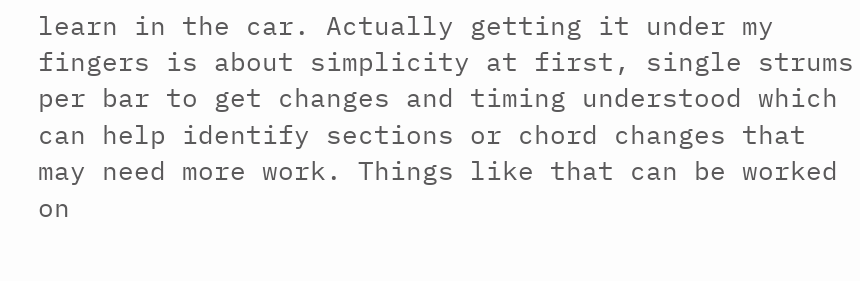learn in the car. Actually getting it under my fingers is about simplicity at first, single strums per bar to get changes and timing understood which can help identify sections or chord changes that may need more work. Things like that can be worked on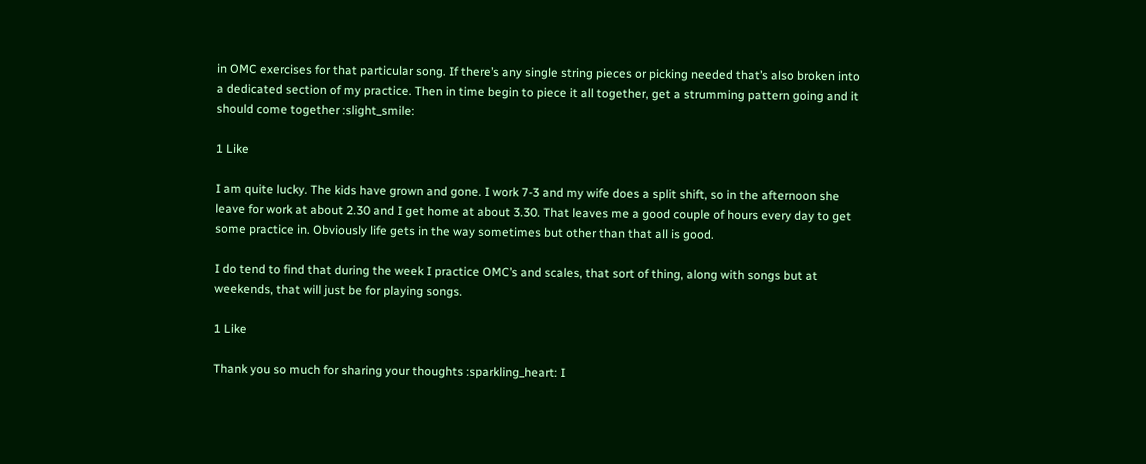in OMC exercises for that particular song. If there’s any single string pieces or picking needed that’s also broken into a dedicated section of my practice. Then in time begin to piece it all together, get a strumming pattern going and it should come together :slight_smile:

1 Like

I am quite lucky. The kids have grown and gone. I work 7-3 and my wife does a split shift, so in the afternoon she leave for work at about 2.30 and I get home at about 3.30. That leaves me a good couple of hours every day to get some practice in. Obviously life gets in the way sometimes but other than that all is good.

I do tend to find that during the week I practice OMC’s and scales, that sort of thing, along with songs but at weekends, that will just be for playing songs.

1 Like

Thank you so much for sharing your thoughts :sparkling_heart: I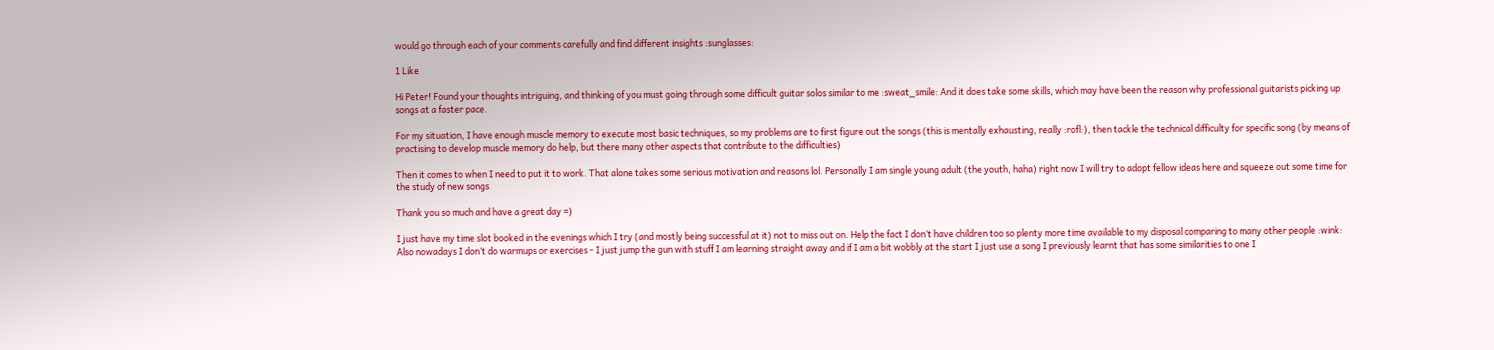would go through each of your comments carefully and find different insights :sunglasses:

1 Like

Hi Peter! Found your thoughts intriguing, and thinking of you must going through some difficult guitar solos similar to me :sweat_smile: And it does take some skills, which may have been the reason why professional guitarists picking up songs at a faster pace.

For my situation, I have enough muscle memory to execute most basic techniques, so my problems are to first figure out the songs (this is mentally exhausting, really :rofl:), then tackle the technical difficulty for specific song (by means of practising to develop muscle memory do help, but there many other aspects that contribute to the difficulties)

Then it comes to when I need to put it to work. That alone takes some serious motivation and reasons lol. Personally I am single young adult (the youth, haha) right now I will try to adopt fellow ideas here and squeeze out some time for the study of new songs

Thank you so much and have a great day =)

I just have my time slot booked in the evenings which I try (and mostly being successful at it) not to miss out on. Help the fact I don’t have children too so plenty more time available to my disposal comparing to many other people :wink: Also nowadays I don’t do warmups or exercises - I just jump the gun with stuff I am learning straight away and if I am a bit wobbly at the start I just use a song I previously learnt that has some similarities to one I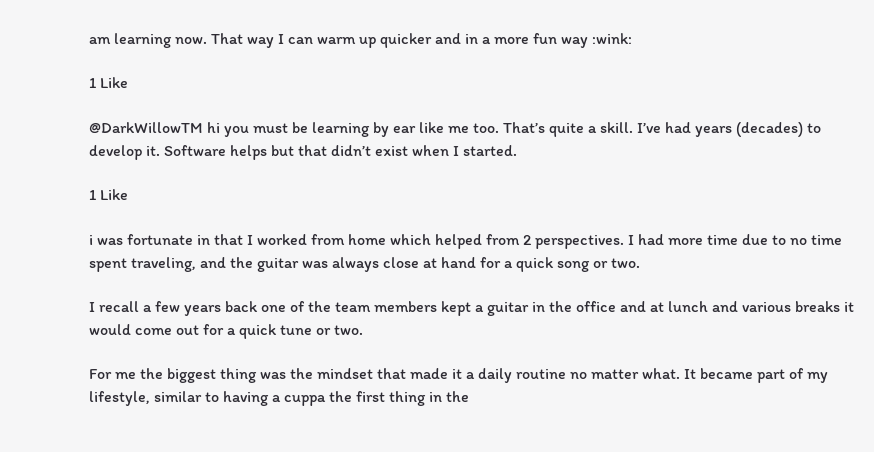am learning now. That way I can warm up quicker and in a more fun way :wink:

1 Like

@DarkWillowTM hi you must be learning by ear like me too. That’s quite a skill. I’ve had years (decades) to develop it. Software helps but that didn’t exist when I started.

1 Like

i was fortunate in that I worked from home which helped from 2 perspectives. I had more time due to no time spent traveling, and the guitar was always close at hand for a quick song or two.

I recall a few years back one of the team members kept a guitar in the office and at lunch and various breaks it would come out for a quick tune or two.

For me the biggest thing was the mindset that made it a daily routine no matter what. It became part of my lifestyle, similar to having a cuppa the first thing in the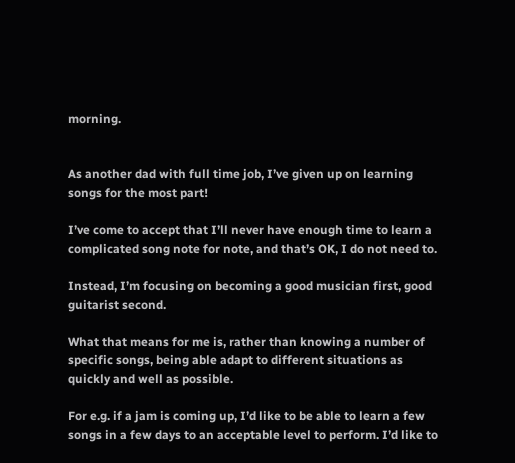morning.


As another dad with full time job, I’ve given up on learning songs for the most part!

I’ve come to accept that I’ll never have enough time to learn a complicated song note for note, and that’s OK, I do not need to.

Instead, I’m focusing on becoming a good musician first, good guitarist second.

What that means for me is, rather than knowing a number of specific songs, being able adapt to different situations as quickly and well as possible.

For e.g. if a jam is coming up, I’d like to be able to learn a few songs in a few days to an acceptable level to perform. I’d like to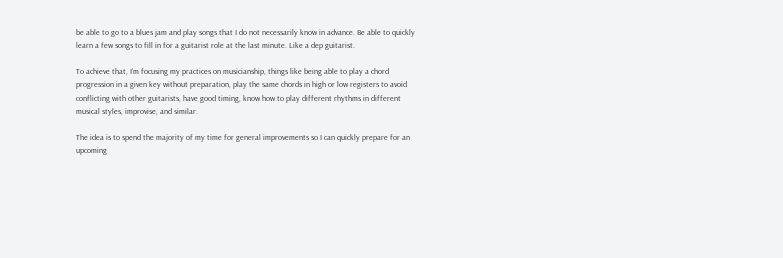be able to go to a blues jam and play songs that I do not necessarily know in advance. Be able to quickly learn a few songs to fill in for a guitarist role at the last minute. Like a dep guitarist.

To achieve that, I’m focusing my practices on musicianship, things like being able to play a chord progression in a given key without preparation, play the same chords in high or low registers to avoid conflicting with other guitarists, have good timing, know how to play different rhythms in different musical styles, improvise, and similar.

The idea is to spend the majority of my time for general improvements so I can quickly prepare for an upcoming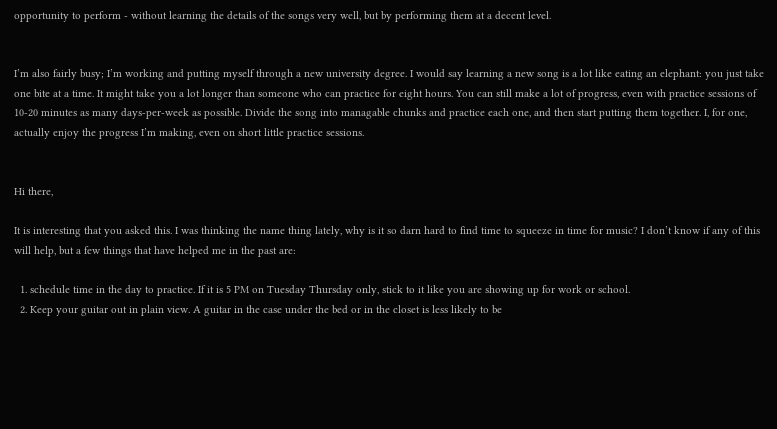opportunity to perform - without learning the details of the songs very well, but by performing them at a decent level.


I’m also fairly busy; I’m working and putting myself through a new university degree. I would say learning a new song is a lot like eating an elephant: you just take one bite at a time. It might take you a lot longer than someone who can practice for eight hours. You can still make a lot of progress, even with practice sessions of 10-20 minutes as many days-per-week as possible. Divide the song into managable chunks and practice each one, and then start putting them together. I, for one, actually enjoy the progress I’m making, even on short little practice sessions.


Hi there,

It is interesting that you asked this. I was thinking the name thing lately, why is it so darn hard to find time to squeeze in time for music? I don’t know if any of this will help, but a few things that have helped me in the past are:

  1. schedule time in the day to practice. If it is 5 PM on Tuesday Thursday only, stick to it like you are showing up for work or school.
  2. Keep your guitar out in plain view. A guitar in the case under the bed or in the closet is less likely to be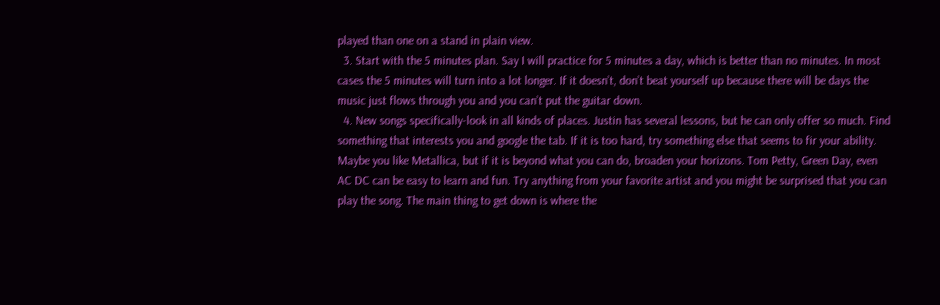played than one on a stand in plain view.
  3. Start with the 5 minutes plan. Say I will practice for 5 minutes a day, which is better than no minutes. In most cases the 5 minutes will turn into a lot longer. If it doesn’t, don’t beat yourself up because there will be days the music just flows through you and you can’t put the guitar down.
  4. New songs specifically-look in all kinds of places. Justin has several lessons, but he can only offer so much. Find something that interests you and google the tab. If it is too hard, try something else that seems to fir your ability. Maybe you like Metallica, but if it is beyond what you can do, broaden your horizons. Tom Petty, Green Day, even AC DC can be easy to learn and fun. Try anything from your favorite artist and you might be surprised that you can play the song. The main thing to get down is where the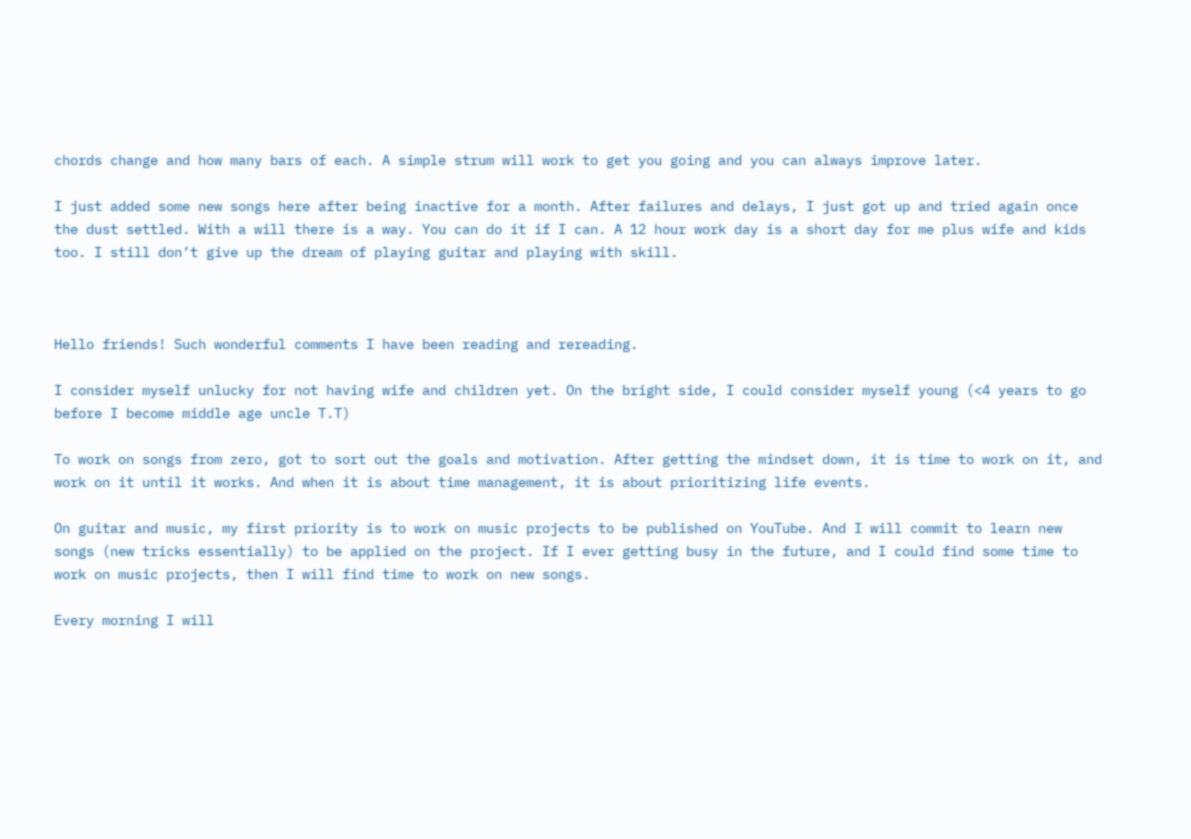chords change and how many bars of each. A simple strum will work to get you going and you can always improve later.

I just added some new songs here after being inactive for a month. After failures and delays, I just got up and tried again once the dust settled. With a will there is a way. You can do it if I can. A 12 hour work day is a short day for me plus wife and kids too. I still don’t give up the dream of playing guitar and playing with skill.



Hello friends! Such wonderful comments I have been reading and rereading.

I consider myself unlucky for not having wife and children yet. On the bright side, I could consider myself young (<4 years to go before I become middle age uncle T.T)

To work on songs from zero, got to sort out the goals and motivation. After getting the mindset down, it is time to work on it, and work on it until it works. And when it is about time management, it is about prioritizing life events.

On guitar and music, my first priority is to work on music projects to be published on YouTube. And I will commit to learn new songs (new tricks essentially) to be applied on the project. If I ever getting busy in the future, and I could find some time to work on music projects, then I will find time to work on new songs.

Every morning I will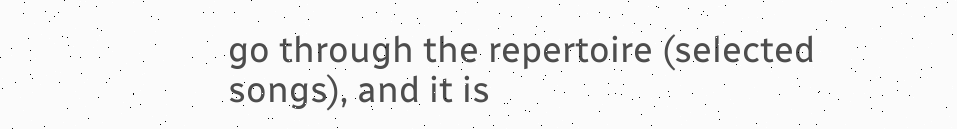go through the repertoire (selected songs), and it is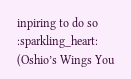inpiring to do so :sparkling_heart: (Oshio’s Wings You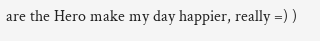are the Hero make my day happier, really =) )